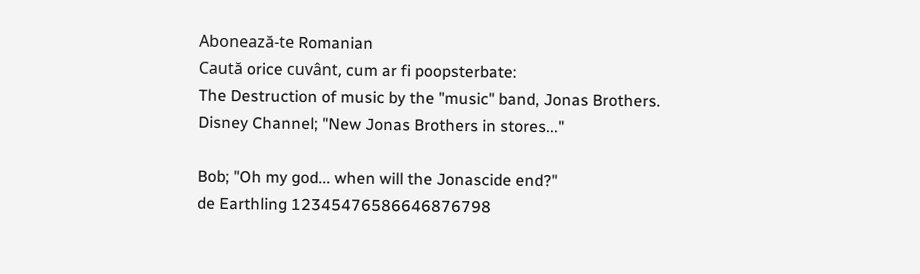Abonează-te Romanian
Caută orice cuvânt, cum ar fi poopsterbate:
The Destruction of music by the "music" band, Jonas Brothers.
Disney Channel; "New Jonas Brothers in stores..."

Bob; "Oh my god... when will the Jonascide end?"
de Earthling 12345476586646876798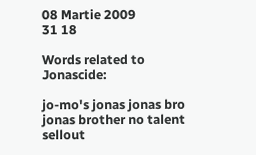08 Martie 2009
31 18

Words related to Jonascide:

jo-mo's jonas jonas bro jonas brother no talent sellout